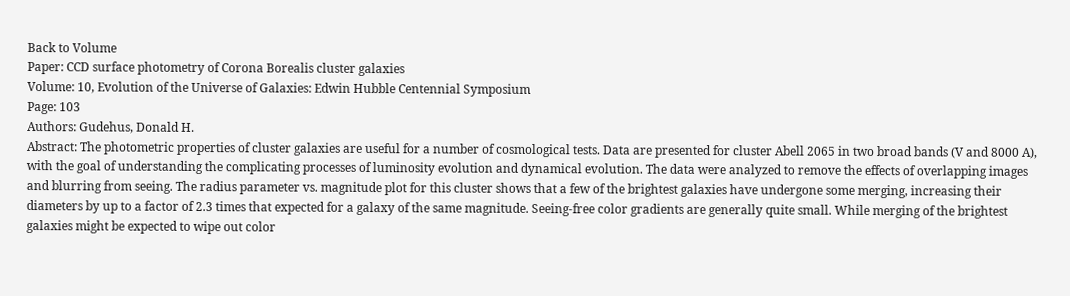Back to Volume
Paper: CCD surface photometry of Corona Borealis cluster galaxies
Volume: 10, Evolution of the Universe of Galaxies: Edwin Hubble Centennial Symposium
Page: 103
Authors: Gudehus, Donald H.
Abstract: The photometric properties of cluster galaxies are useful for a number of cosmological tests. Data are presented for cluster Abell 2065 in two broad bands (V and 8000 A), with the goal of understanding the complicating processes of luminosity evolution and dynamical evolution. The data were analyzed to remove the effects of overlapping images and blurring from seeing. The radius parameter vs. magnitude plot for this cluster shows that a few of the brightest galaxies have undergone some merging, increasing their diameters by up to a factor of 2.3 times that expected for a galaxy of the same magnitude. Seeing-free color gradients are generally quite small. While merging of the brightest galaxies might be expected to wipe out color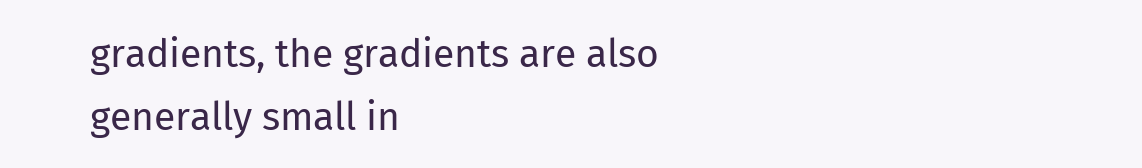gradients, the gradients are also generally small in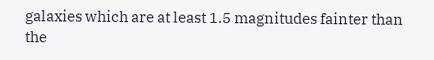galaxies which are at least 1.5 magnitudes fainter than the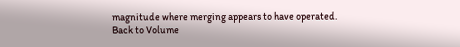magnitude where merging appears to have operated.
Back to Volume